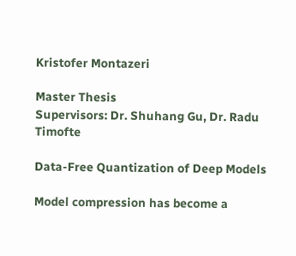Kristofer Montazeri

Master Thesis
Supervisors: Dr. Shuhang Gu, Dr. Radu Timofte

Data-Free Quantization of Deep Models

Model compression has become a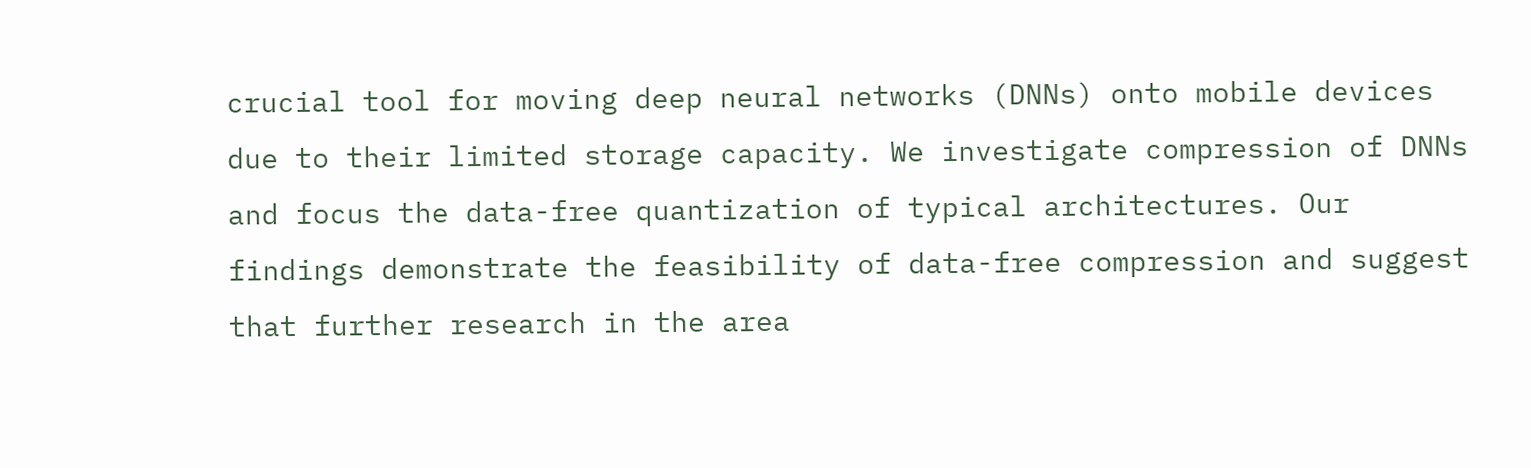crucial tool for moving deep neural networks (DNNs) onto mobile devices due to their limited storage capacity. We investigate compression of DNNs and focus the data-free quantization of typical architectures. Our findings demonstrate the feasibility of data-free compression and suggest that further research in the area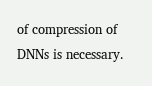of compression of DNNs is necessary.